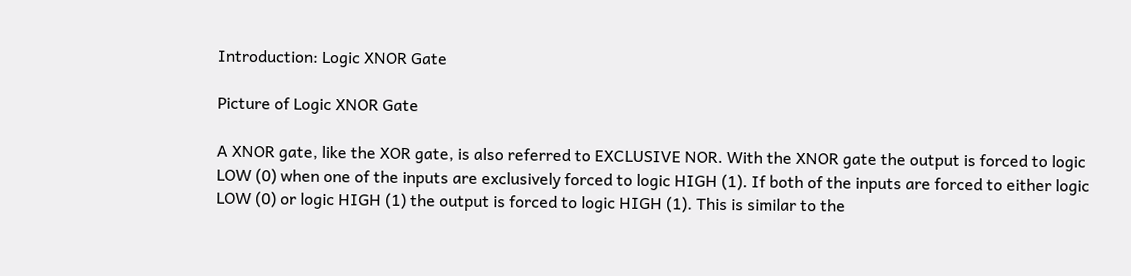Introduction: Logic XNOR Gate

Picture of Logic XNOR Gate

A XNOR gate, like the XOR gate, is also referred to EXCLUSIVE NOR. With the XNOR gate the output is forced to logic LOW (0) when one of the inputs are exclusively forced to logic HIGH (1). If both of the inputs are forced to either logic LOW (0) or logic HIGH (1) the output is forced to logic HIGH (1). This is similar to the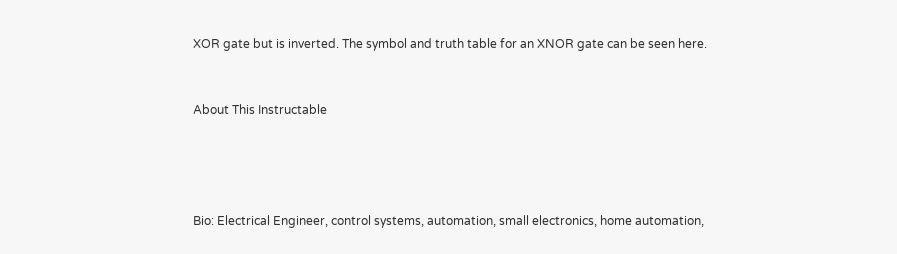XOR gate but is inverted. The symbol and truth table for an XNOR gate can be seen here.


About This Instructable




Bio: Electrical Engineer, control systems, automation, small electronics, home automation,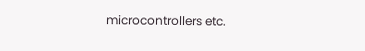microcontrollers etc.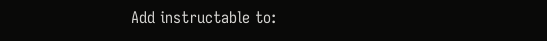Add instructable to: